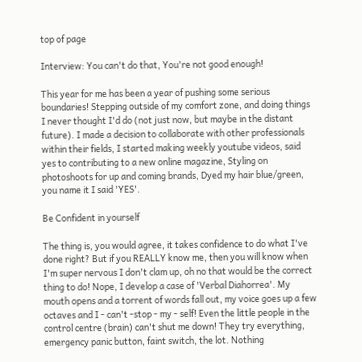top of page

Interview: You can't do that, You're not good enough!

This year for me has been a year of pushing some serious boundaries! Stepping outside of my comfort zone, and doing things I never thought I'd do (not just now, but maybe in the distant future). I made a decision to collaborate with other professionals within their fields, I started making weekly youtube videos, said yes to contributing to a new online magazine, Styling on photoshoots for up and coming brands, Dyed my hair blue/green, you name it I said 'YES'.

Be Confident in yourself

The thing is, you would agree, it takes confidence to do what I've done right? But if you REALLY know me, then you will know when I'm super nervous I don't clam up, oh no that would be the correct thing to do! Nope, I develop a case of 'Verbal Diahorrea'. My mouth opens and a torrent of words fall out, my voice goes up a few octaves and I - can't -stop - my - self! Even the little people in the control centre (brain) can't shut me down! They try everything, emergency panic button, faint switch, the lot. Nothing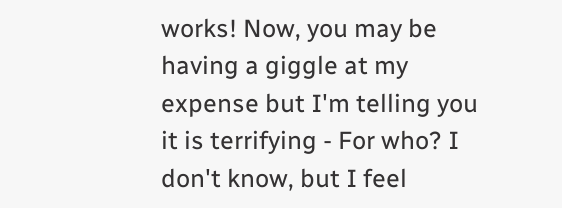works! Now, you may be having a giggle at my expense but I'm telling you it is terrifying - For who? I don't know, but I feel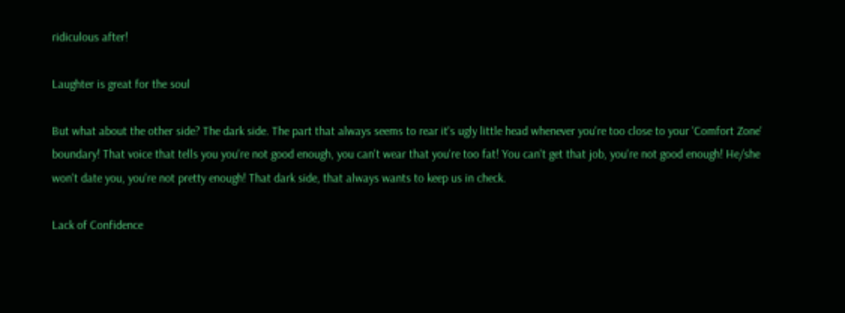ridiculous after!

Laughter is great for the soul

But what about the other side? The dark side. The part that always seems to rear it's ugly little head whenever you're too close to your 'Comfort Zone' boundary! That voice that tells you you're not good enough, you can't wear that you're too fat! You can't get that job, you're not good enough! He/she won't date you, you're not pretty enough! That dark side, that always wants to keep us in check.

Lack of Confidence